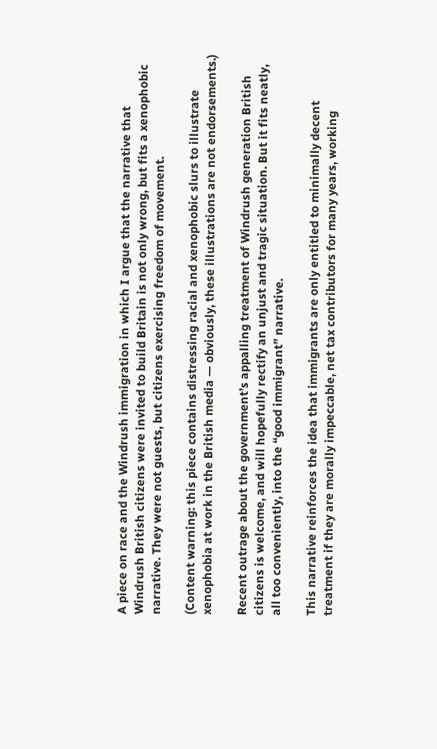A piece on race and the Windrush immigration in which I argue that the narrative that Windrush British citizens were invited to build Britain is not only wrong, but fits a xenophobic narrative. They were not guests, but citizens exercising freedom of movement.

(Content warning: this piece contains distressing racial and xenophobic slurs to illustrate xenophobia at work in the British media — obviously, these illustrations are not endorsements.)

Recent outrage about the government’s appalling treatment of Windrush generation British citizens is welcome, and will hopefully rectify an unjust and tragic situation. But it fits neatly, all too conveniently, into the “good immigrant” narrative.

This narrative reinforces the idea that immigrants are only entitled to minimally decent treatment if they are morally impeccable, net tax contributors for many years, working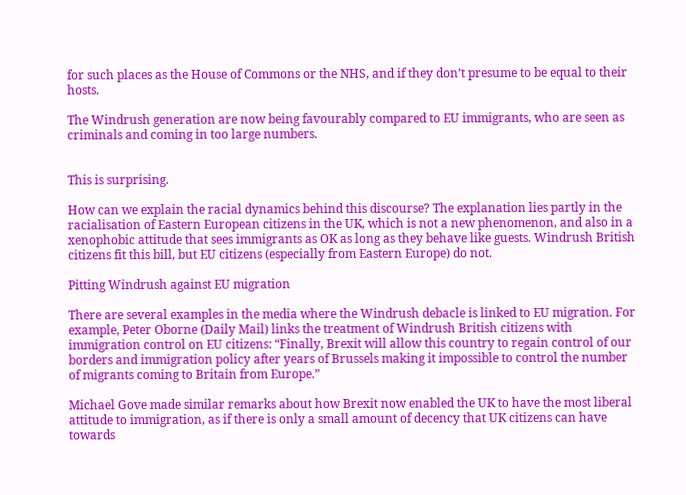for such places as the House of Commons or the NHS, and if they don’t presume to be equal to their hosts.

The Windrush generation are now being favourably compared to EU immigrants, who are seen as criminals and coming in too large numbers.


This is surprising.

How can we explain the racial dynamics behind this discourse? The explanation lies partly in the racialisation of Eastern European citizens in the UK, which is not a new phenomenon, and also in a xenophobic attitude that sees immigrants as OK as long as they behave like guests. Windrush British citizens fit this bill, but EU citizens (especially from Eastern Europe) do not.

Pitting Windrush against EU migration

There are several examples in the media where the Windrush debacle is linked to EU migration. For example, Peter Oborne (Daily Mail) links the treatment of Windrush British citizens with immigration control on EU citizens: “Finally, Brexit will allow this country to regain control of our borders and immigration policy after years of Brussels making it impossible to control the number of migrants coming to Britain from Europe.”

Michael Gove made similar remarks about how Brexit now enabled the UK to have the most liberal attitude to immigration, as if there is only a small amount of decency that UK citizens can have towards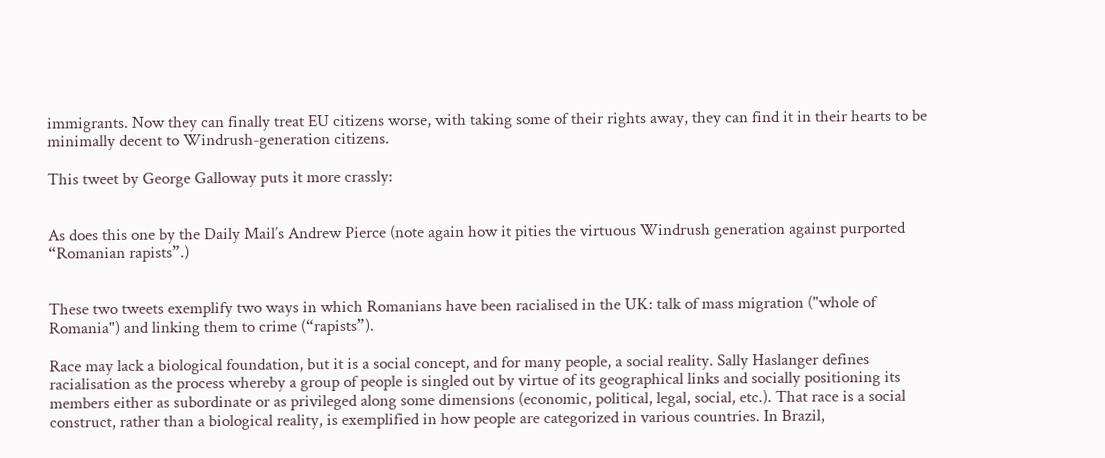immigrants. Now they can finally treat EU citizens worse, with taking some of their rights away, they can find it in their hearts to be minimally decent to Windrush-generation citizens.

This tweet by George Galloway puts it more crassly:


As does this one by the Daily Mail’s Andrew Pierce (note again how it pities the virtuous Windrush generation against purported “Romanian rapists”.)


These two tweets exemplify two ways in which Romanians have been racialised in the UK: talk of mass migration ("whole of Romania") and linking them to crime (“rapists”).

Race may lack a biological foundation, but it is a social concept, and for many people, a social reality. Sally Haslanger defines racialisation as the process whereby a group of people is singled out by virtue of its geographical links and socially positioning its members either as subordinate or as privileged along some dimensions (economic, political, legal, social, etc.). That race is a social construct, rather than a biological reality, is exemplified in how people are categorized in various countries. In Brazil,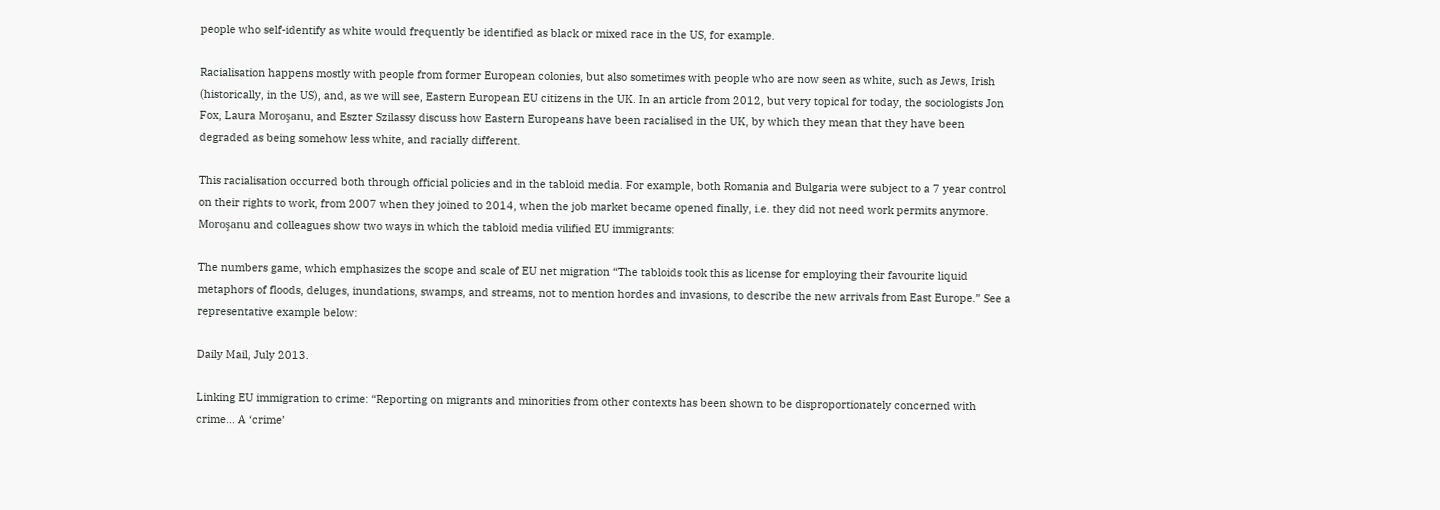people who self-identify as white would frequently be identified as black or mixed race in the US, for example.

Racialisation happens mostly with people from former European colonies, but also sometimes with people who are now seen as white, such as Jews, Irish (historically, in the US), and, as we will see, Eastern European EU citizens in the UK. In an article from 2012, but very topical for today, the sociologists Jon Fox, Laura Moroşanu, and Eszter Szilassy discuss how Eastern Europeans have been racialised in the UK, by which they mean that they have been degraded as being somehow less white, and racially different.

This racialisation occurred both through official policies and in the tabloid media. For example, both Romania and Bulgaria were subject to a 7 year control on their rights to work, from 2007 when they joined to 2014, when the job market became opened finally, i.e. they did not need work permits anymore. Moroşanu and colleagues show two ways in which the tabloid media vilified EU immigrants:

The numbers game, which emphasizes the scope and scale of EU net migration “The tabloids took this as license for employing their favourite liquid metaphors of floods, deluges, inundations, swamps, and streams, not to mention hordes and invasions, to describe the new arrivals from East Europe.” See a representative example below:

Daily Mail, July 2013.

Linking EU immigration to crime: “Reporting on migrants and minorities from other contexts has been shown to be disproportionately concerned with crime... A ‘crime’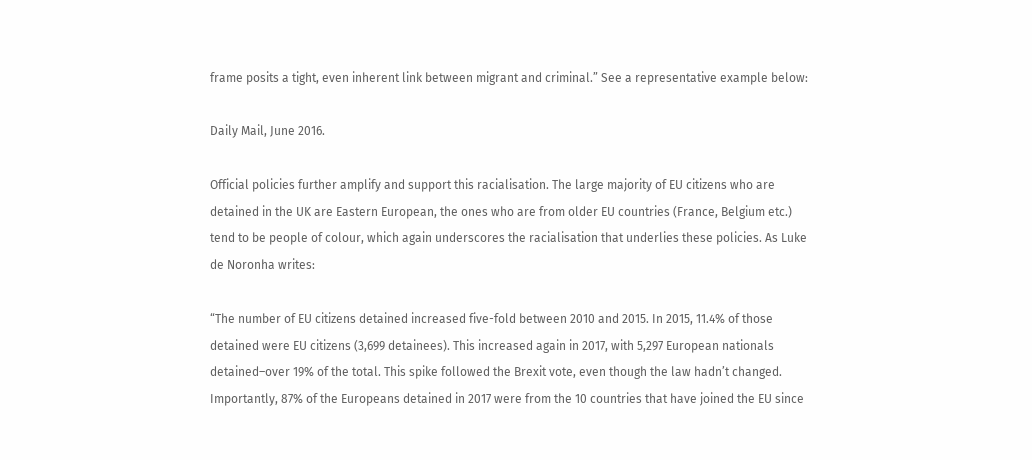frame posits a tight, even inherent link between migrant and criminal.” See a representative example below:

Daily Mail, June 2016.

Official policies further amplify and support this racialisation. The large majority of EU citizens who are detained in the UK are Eastern European, the ones who are from older EU countries (France, Belgium etc.) tend to be people of colour, which again underscores the racialisation that underlies these policies. As Luke de Noronha writes:

“The number of EU citizens detained increased five-fold between 2010 and 2015. In 2015, 11.4% of those detained were EU citizens (3,699 detainees). This increased again in 2017, with 5,297 European nationals detained–over 19% of the total. This spike followed the Brexit vote, even though the law hadn’t changed. Importantly, 87% of the Europeans detained in 2017 were from the 10 countries that have joined the EU since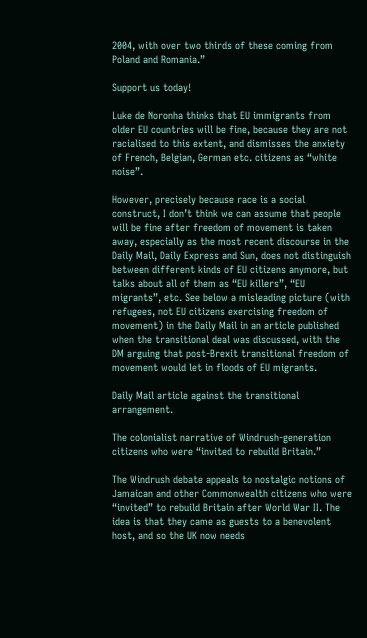2004, with over two thirds of these coming from Poland and Romania.”

Support us today!

Luke de Noronha thinks that EU immigrants from older EU countries will be fine, because they are not racialised to this extent, and dismisses the anxiety of French, Belgian, German etc. citizens as “white noise”.

However, precisely because race is a social construct, I don’t think we can assume that people will be fine after freedom of movement is taken away, especially as the most recent discourse in the Daily Mail, Daily Express and Sun, does not distinguish between different kinds of EU citizens anymore, but talks about all of them as “EU killers”, “EU migrants”, etc. See below a misleading picture (with refugees, not EU citizens exercising freedom of movement) in the Daily Mail in an article published when the transitional deal was discussed, with the DM arguing that post-Brexit transitional freedom of movement would let in floods of EU migrants.

Daily Mail article against the transitional arrangement.

The colonialist narrative of Windrush-generation citizens who were “invited to rebuild Britain.”

The Windrush debate appeals to nostalgic notions of Jamaican and other Commonwealth citizens who were “invited” to rebuild Britain after World War II. The idea is that they came as guests to a benevolent host, and so the UK now needs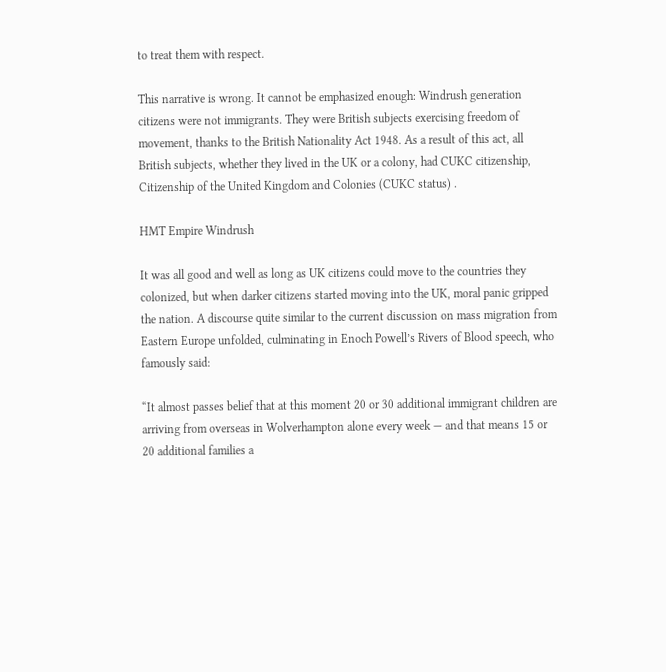to treat them with respect.

This narrative is wrong. It cannot be emphasized enough: Windrush generation citizens were not immigrants. They were British subjects exercising freedom of movement, thanks to the British Nationality Act 1948. As a result of this act, all British subjects, whether they lived in the UK or a colony, had CUKC citizenship, Citizenship of the United Kingdom and Colonies (CUKC status) .

HMT Empire Windrush

It was all good and well as long as UK citizens could move to the countries they colonized, but when darker citizens started moving into the UK, moral panic gripped the nation. A discourse quite similar to the current discussion on mass migration from Eastern Europe unfolded, culminating in Enoch Powell’s Rivers of Blood speech, who famously said:

“It almost passes belief that at this moment 20 or 30 additional immigrant children are arriving from overseas in Wolverhampton alone every week — and that means 15 or 20 additional families a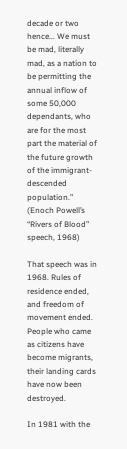decade or two hence... We must be mad, literally mad, as a nation to be permitting the annual inflow of some 50,000 dependants, who are for the most part the material of the future growth of the immigrant-descended population.” (Enoch Powell’s “Rivers of Blood” speech, 1968)

That speech was in 1968. Rules of residence ended, and freedom of movement ended. People who came as citizens have become migrants, their landing cards have now been destroyed.

In 1981 with the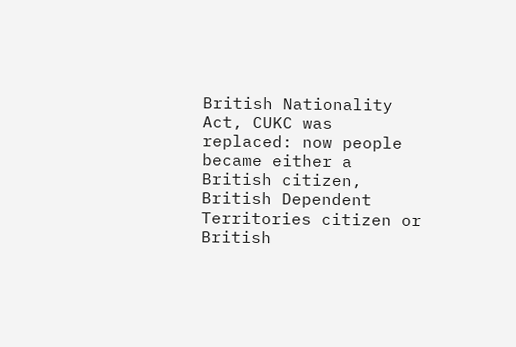British Nationality Act, CUKC was replaced: now people became either a British citizen, British Dependent Territories citizen or British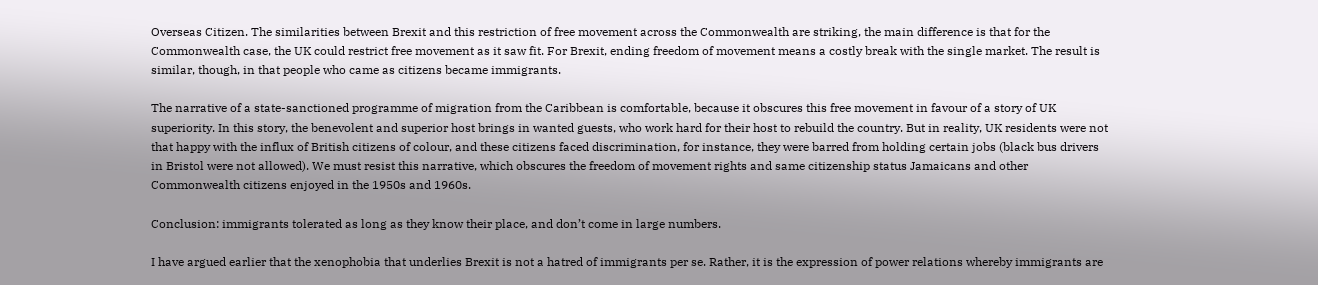Overseas Citizen. The similarities between Brexit and this restriction of free movement across the Commonwealth are striking, the main difference is that for the Commonwealth case, the UK could restrict free movement as it saw fit. For Brexit, ending freedom of movement means a costly break with the single market. The result is similar, though, in that people who came as citizens became immigrants.

The narrative of a state-sanctioned programme of migration from the Caribbean is comfortable, because it obscures this free movement in favour of a story of UK superiority. In this story, the benevolent and superior host brings in wanted guests, who work hard for their host to rebuild the country. But in reality, UK residents were not that happy with the influx of British citizens of colour, and these citizens faced discrimination, for instance, they were barred from holding certain jobs (black bus drivers in Bristol were not allowed). We must resist this narrative, which obscures the freedom of movement rights and same citizenship status Jamaicans and other Commonwealth citizens enjoyed in the 1950s and 1960s.

Conclusion: immigrants tolerated as long as they know their place, and don’t come in large numbers.

I have argued earlier that the xenophobia that underlies Brexit is not a hatred of immigrants per se. Rather, it is the expression of power relations whereby immigrants are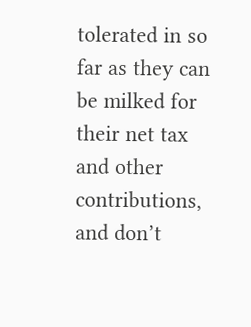tolerated in so far as they can be milked for their net tax and other contributions, and don’t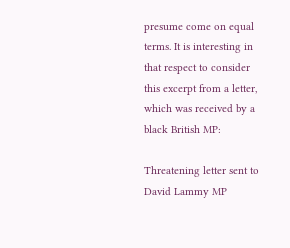presume come on equal terms. It is interesting in that respect to consider this excerpt from a letter, which was received by a black British MP:

Threatening letter sent to David Lammy MP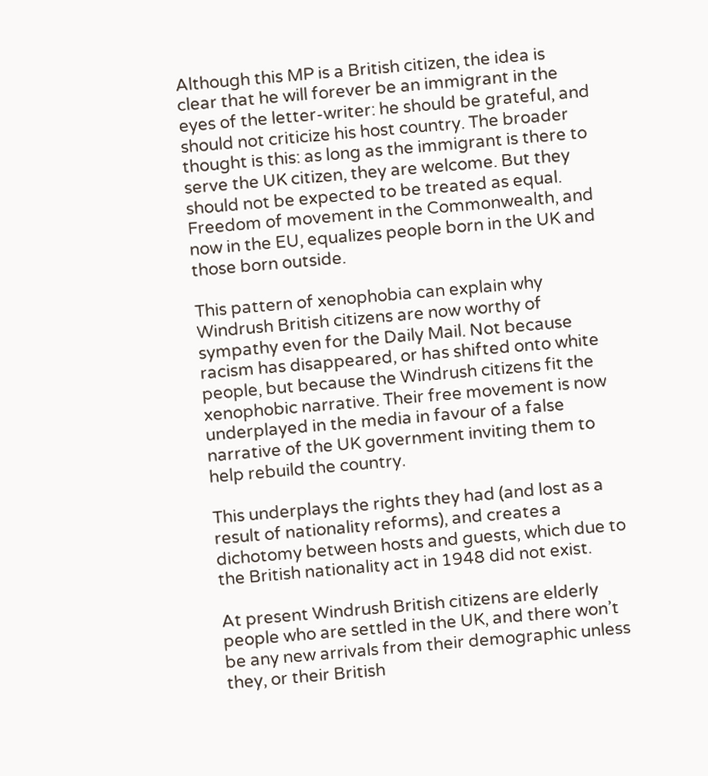Although this MP is a British citizen, the idea is clear that he will forever be an immigrant in the eyes of the letter-writer: he should be grateful, and should not criticize his host country. The broader thought is this: as long as the immigrant is there to serve the UK citizen, they are welcome. But they should not be expected to be treated as equal. Freedom of movement in the Commonwealth, and now in the EU, equalizes people born in the UK and those born outside.

This pattern of xenophobia can explain why Windrush British citizens are now worthy of sympathy even for the Daily Mail. Not because racism has disappeared, or has shifted onto white people, but because the Windrush citizens fit the xenophobic narrative. Their free movement is now underplayed in the media in favour of a false narrative of the UK government inviting them to help rebuild the country.

This underplays the rights they had (and lost as a result of nationality reforms), and creates a dichotomy between hosts and guests, which due to the British nationality act in 1948 did not exist.

At present Windrush British citizens are elderly people who are settled in the UK, and there won’t be any new arrivals from their demographic unless they, or their British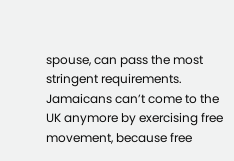spouse, can pass the most stringent requirements. Jamaicans can’t come to the UK anymore by exercising free movement, because free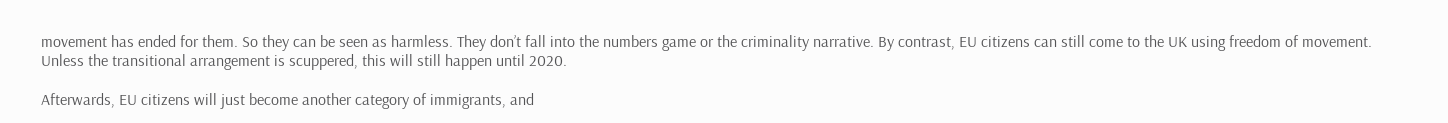movement has ended for them. So they can be seen as harmless. They don’t fall into the numbers game or the criminality narrative. By contrast, EU citizens can still come to the UK using freedom of movement. Unless the transitional arrangement is scuppered, this will still happen until 2020.

Afterwards, EU citizens will just become another category of immigrants, and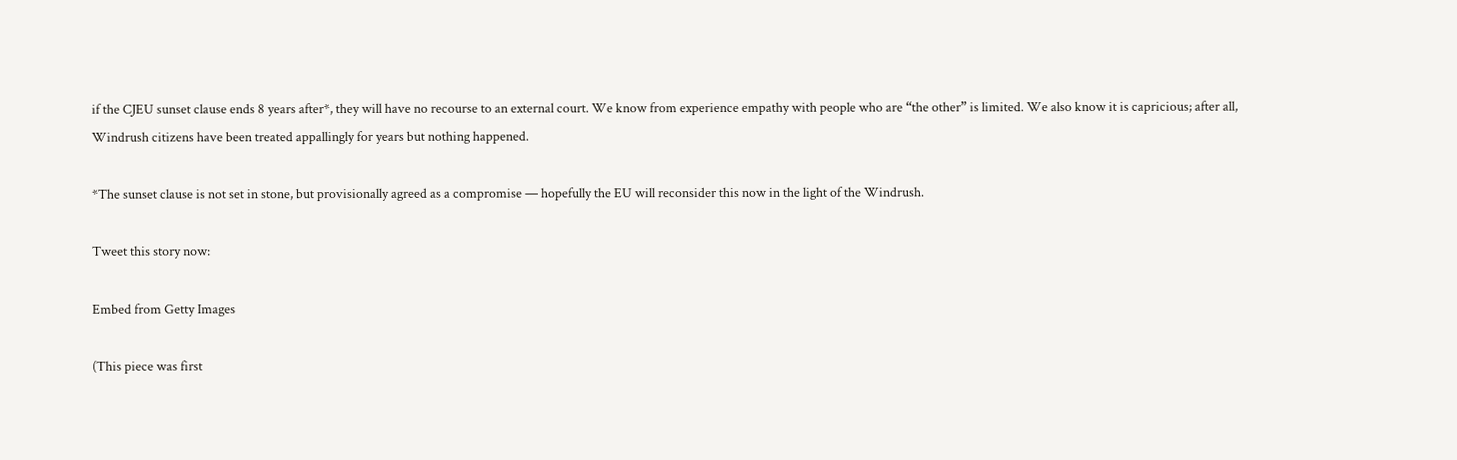if the CJEU sunset clause ends 8 years after*, they will have no recourse to an external court. We know from experience empathy with people who are “the other” is limited. We also know it is capricious; after all, Windrush citizens have been treated appallingly for years but nothing happened.

*The sunset clause is not set in stone, but provisionally agreed as a compromise — hopefully the EU will reconsider this now in the light of the Windrush.

Tweet this story now:

Embed from Getty Images

(This piece was first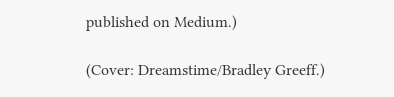published on Medium.)

(Cover: Dreamstime/Bradley Greeff.)